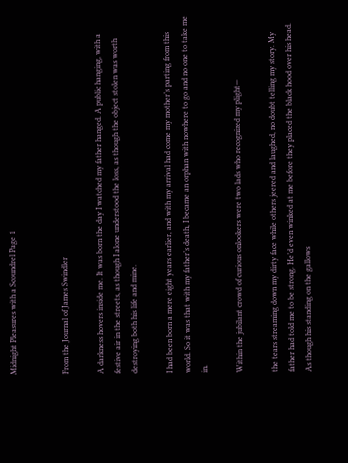Midnight Pleasures with a Scoundrel Page 1


From the Journal of James Swindler

A darkness hovers inside me. It was born the day I watched my father hanged. A public hanging, with a festive air in the streets, as though I alone understood the loss, as though the object stolen was worth destroying both his life and mine.

I had been born a mere eight years earlier, and with my arrival had come my mother’s parting from this world. So it was that with my father’s death, I became an orphan with nowhere to go and no one to take me in.

Within the jubilant crowd of curious onlookers were two lads who recognized my plight—

the tears streaming down my dirty face while others jeered and laughed, no doubt telling my story. My father had told me to be strong. He’d even winked at me before they placed the black hood over his head. As though his standing on the gallows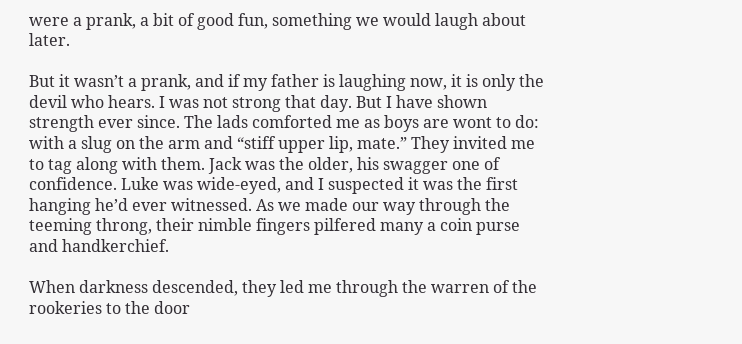were a prank, a bit of good fun, something we would laugh about later.

But it wasn’t a prank, and if my father is laughing now, it is only the devil who hears. I was not strong that day. But I have shown strength ever since. The lads comforted me as boys are wont to do: with a slug on the arm and “stiff upper lip, mate.” They invited me to tag along with them. Jack was the older, his swagger one of confidence. Luke was wide-eyed, and I suspected it was the first hanging he’d ever witnessed. As we made our way through the teeming throng, their nimble fingers pilfered many a coin purse and handkerchief.

When darkness descended, they led me through the warren of the rookeries to the door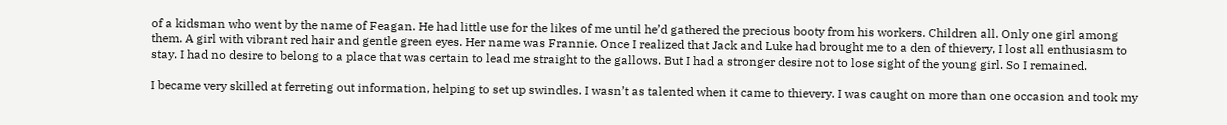of a kidsman who went by the name of Feagan. He had little use for the likes of me until he’d gathered the precious booty from his workers. Children all. Only one girl among them. A girl with vibrant red hair and gentle green eyes. Her name was Frannie. Once I realized that Jack and Luke had brought me to a den of thievery, I lost all enthusiasm to stay. I had no desire to belong to a place that was certain to lead me straight to the gallows. But I had a stronger desire not to lose sight of the young girl. So I remained.

I became very skilled at ferreting out information, helping to set up swindles. I wasn’t as talented when it came to thievery. I was caught on more than one occasion and took my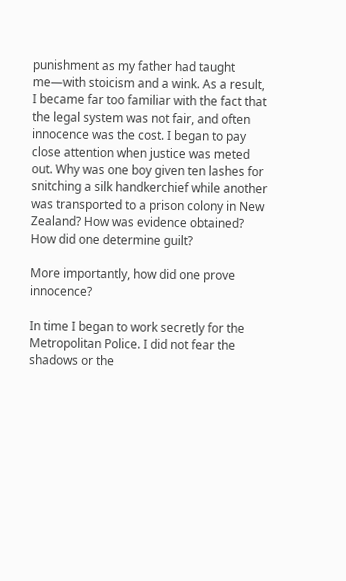punishment as my father had taught me—with stoicism and a wink. As a result, I became far too familiar with the fact that the legal system was not fair, and often innocence was the cost. I began to pay close attention when justice was meted out. Why was one boy given ten lashes for snitching a silk handkerchief while another was transported to a prison colony in New Zealand? How was evidence obtained? How did one determine guilt?

More importantly, how did one prove innocence?

In time I began to work secretly for the Metropolitan Police. I did not fear the shadows or the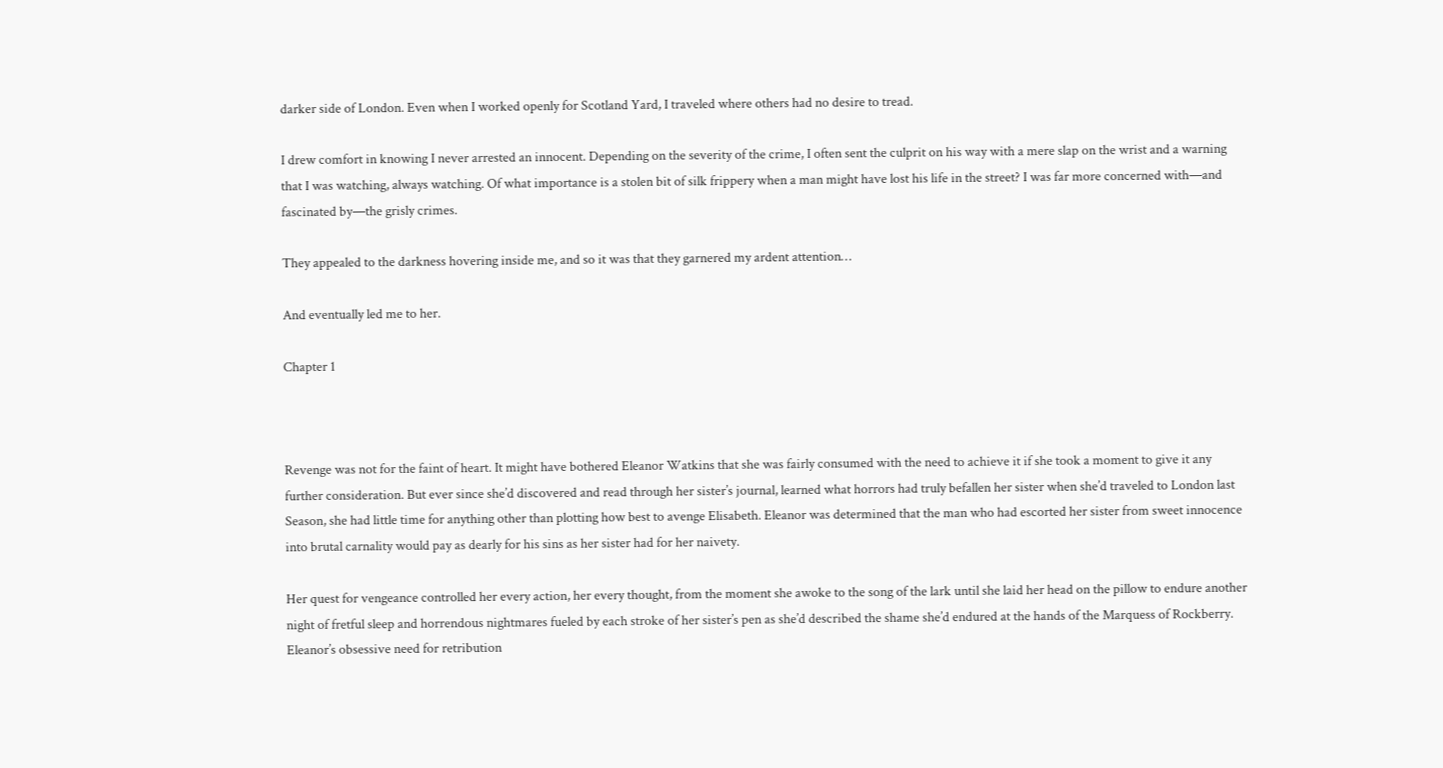darker side of London. Even when I worked openly for Scotland Yard, I traveled where others had no desire to tread.

I drew comfort in knowing I never arrested an innocent. Depending on the severity of the crime, I often sent the culprit on his way with a mere slap on the wrist and a warning that I was watching, always watching. Of what importance is a stolen bit of silk frippery when a man might have lost his life in the street? I was far more concerned with—and fascinated by—the grisly crimes.

They appealed to the darkness hovering inside me, and so it was that they garnered my ardent attention…

And eventually led me to her.

Chapter 1



Revenge was not for the faint of heart. It might have bothered Eleanor Watkins that she was fairly consumed with the need to achieve it if she took a moment to give it any further consideration. But ever since she’d discovered and read through her sister’s journal, learned what horrors had truly befallen her sister when she’d traveled to London last Season, she had little time for anything other than plotting how best to avenge Elisabeth. Eleanor was determined that the man who had escorted her sister from sweet innocence into brutal carnality would pay as dearly for his sins as her sister had for her naivety.

Her quest for vengeance controlled her every action, her every thought, from the moment she awoke to the song of the lark until she laid her head on the pillow to endure another night of fretful sleep and horrendous nightmares fueled by each stroke of her sister’s pen as she’d described the shame she’d endured at the hands of the Marquess of Rockberry. Eleanor’s obsessive need for retribution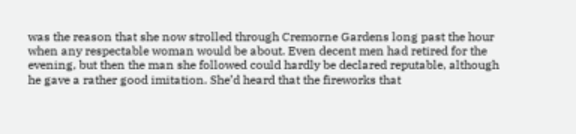was the reason that she now strolled through Cremorne Gardens long past the hour when any respectable woman would be about. Even decent men had retired for the evening, but then the man she followed could hardly be declared reputable, although he gave a rather good imitation. She’d heard that the fireworks that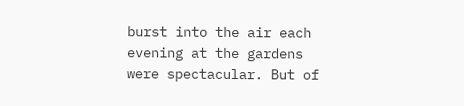burst into the air each evening at the gardens were spectacular. But of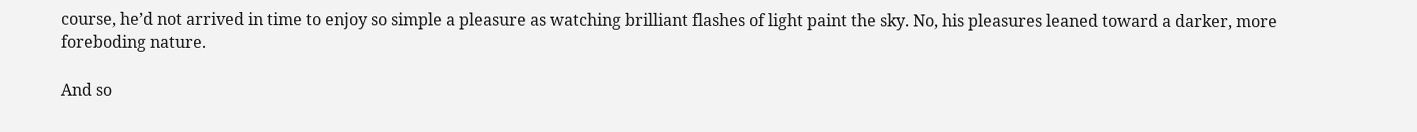course, he’d not arrived in time to enjoy so simple a pleasure as watching brilliant flashes of light paint the sky. No, his pleasures leaned toward a darker, more foreboding nature.

And so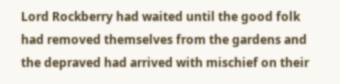Lord Rockberry had waited until the good folk had removed themselves from the gardens and the depraved had arrived with mischief on their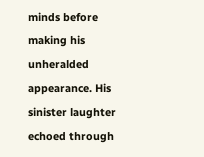minds before making his unheralded appearance. His sinister laughter echoed through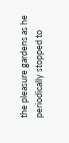the pleasure gardens as he periodically stopped to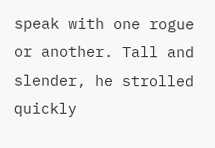speak with one rogue or another. Tall and slender, he strolled quickly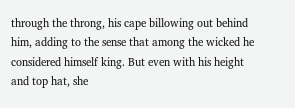through the throng, his cape billowing out behind him, adding to the sense that among the wicked he considered himself king. But even with his height and top hat, she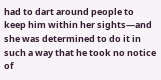had to dart around people to keep him within her sights—and she was determined to do it in such a way that he took no notice of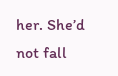her. She’d not fall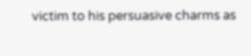victim to his persuasive charms as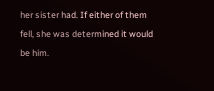her sister had. If either of them fell, she was determined it would be him.